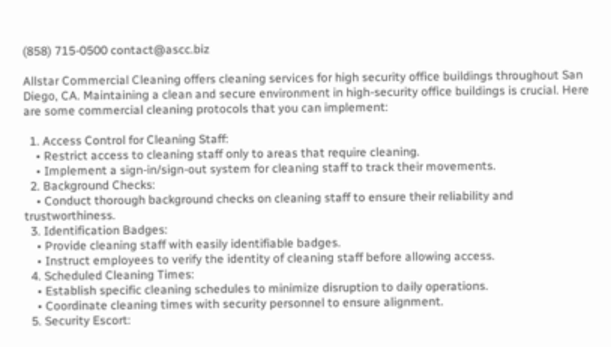(858) 715-0500 contact@ascc.biz

Allstar Commercial Cleaning offers cleaning services for high security office buildings throughout San Diego, CA. Maintaining a clean and secure environment in high-security office buildings is crucial. Here are some commercial cleaning protocols that you can implement:

  1. Access Control for Cleaning Staff:
    • Restrict access to cleaning staff only to areas that require cleaning.
    • Implement a sign-in/sign-out system for cleaning staff to track their movements.
  2. Background Checks:
    • Conduct thorough background checks on cleaning staff to ensure their reliability and trustworthiness.
  3. Identification Badges:
    • Provide cleaning staff with easily identifiable badges.
    • Instruct employees to verify the identity of cleaning staff before allowing access.
  4. Scheduled Cleaning Times:
    • Establish specific cleaning schedules to minimize disruption to daily operations.
    • Coordinate cleaning times with security personnel to ensure alignment.
  5. Security Escort: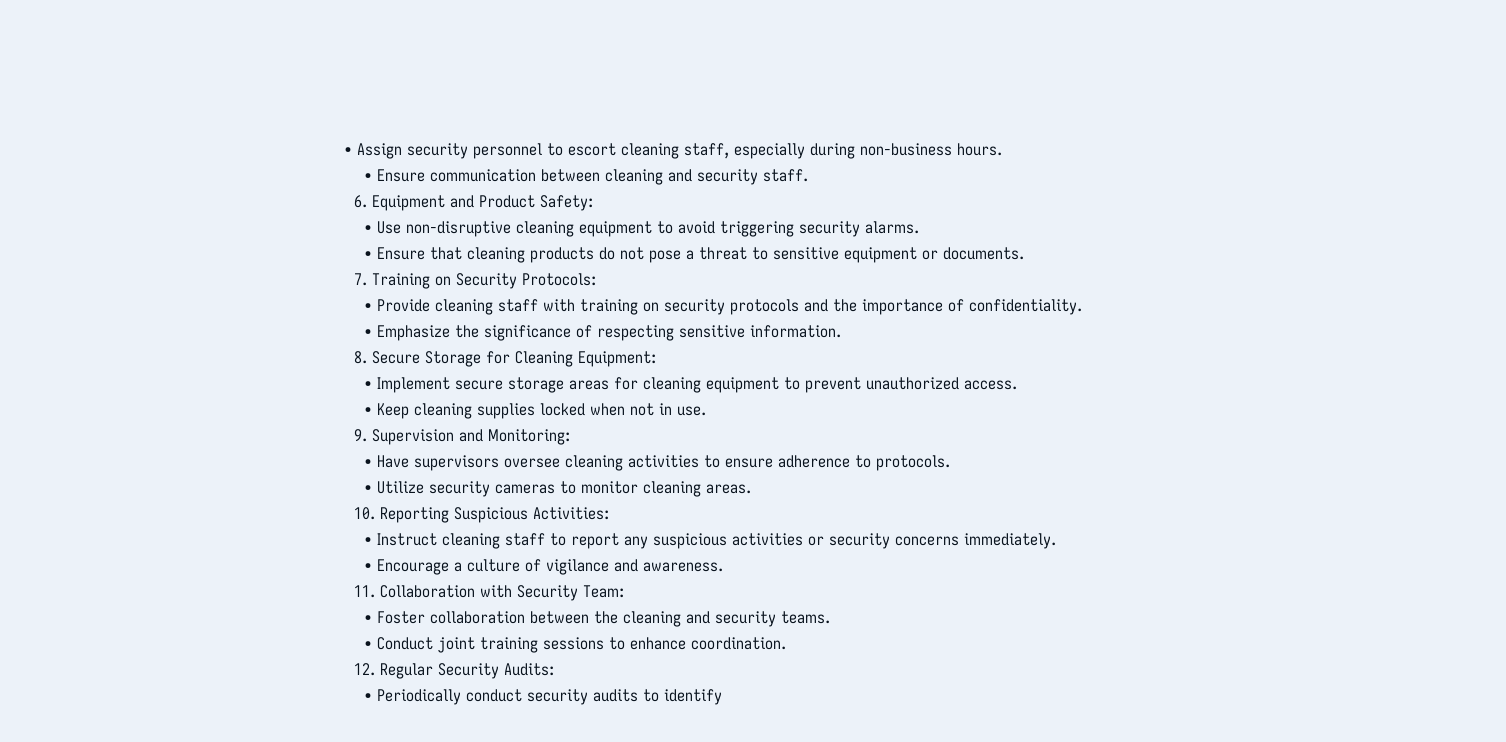• Assign security personnel to escort cleaning staff, especially during non-business hours.
    • Ensure communication between cleaning and security staff.
  6. Equipment and Product Safety:
    • Use non-disruptive cleaning equipment to avoid triggering security alarms.
    • Ensure that cleaning products do not pose a threat to sensitive equipment or documents.
  7. Training on Security Protocols:
    • Provide cleaning staff with training on security protocols and the importance of confidentiality.
    • Emphasize the significance of respecting sensitive information.
  8. Secure Storage for Cleaning Equipment:
    • Implement secure storage areas for cleaning equipment to prevent unauthorized access.
    • Keep cleaning supplies locked when not in use.
  9. Supervision and Monitoring:
    • Have supervisors oversee cleaning activities to ensure adherence to protocols.
    • Utilize security cameras to monitor cleaning areas.
  10. Reporting Suspicious Activities:
    • Instruct cleaning staff to report any suspicious activities or security concerns immediately.
    • Encourage a culture of vigilance and awareness.
  11. Collaboration with Security Team:
    • Foster collaboration between the cleaning and security teams.
    • Conduct joint training sessions to enhance coordination.
  12. Regular Security Audits:
    • Periodically conduct security audits to identify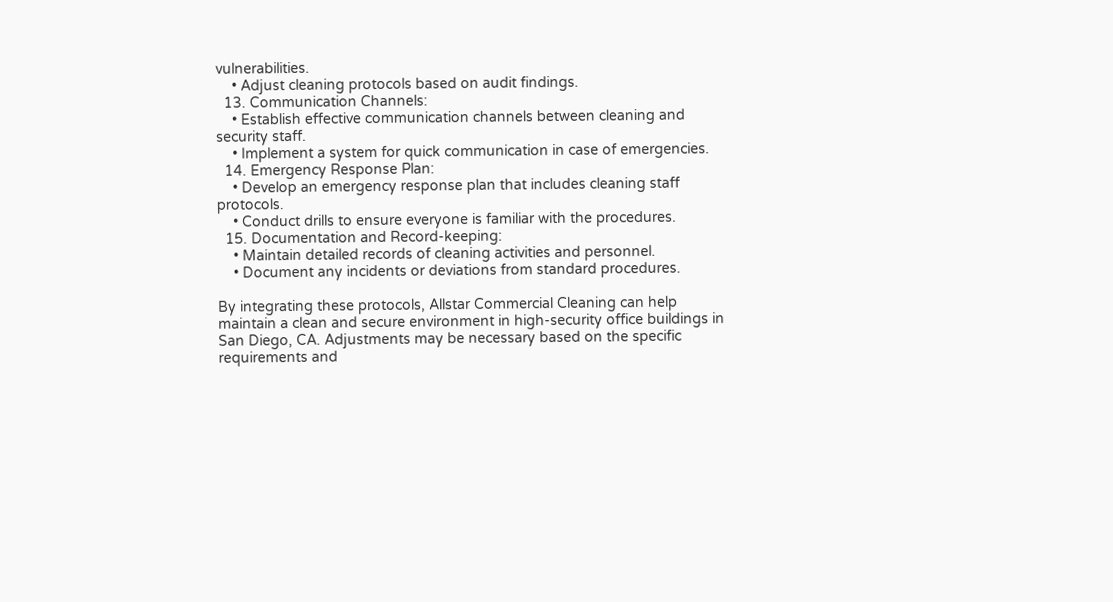vulnerabilities.
    • Adjust cleaning protocols based on audit findings.
  13. Communication Channels:
    • Establish effective communication channels between cleaning and security staff.
    • Implement a system for quick communication in case of emergencies.
  14. Emergency Response Plan:
    • Develop an emergency response plan that includes cleaning staff protocols.
    • Conduct drills to ensure everyone is familiar with the procedures.
  15. Documentation and Record-keeping:
    • Maintain detailed records of cleaning activities and personnel.
    • Document any incidents or deviations from standard procedures.

By integrating these protocols, Allstar Commercial Cleaning can help maintain a clean and secure environment in high-security office buildings in San Diego, CA. Adjustments may be necessary based on the specific requirements and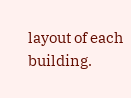layout of each building.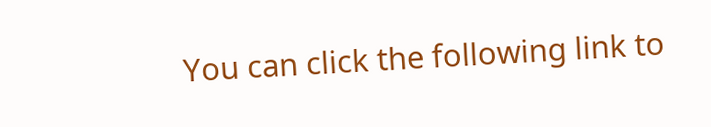You can click the following link to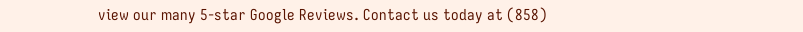view our many 5-star Google Reviews. Contact us today at (858)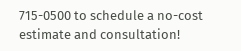715-0500 to schedule a no-cost estimate and consultation!